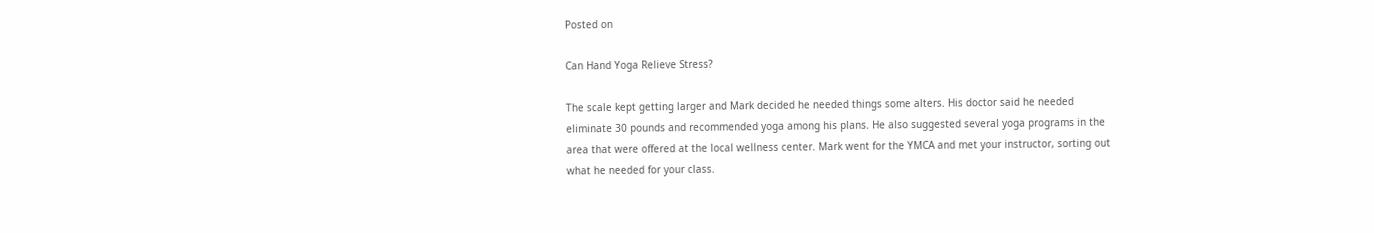Posted on

Can Hand Yoga Relieve Stress?

The scale kept getting larger and Mark decided he needed things some alters. His doctor said he needed eliminate 30 pounds and recommended yoga among his plans. He also suggested several yoga programs in the area that were offered at the local wellness center. Mark went for the YMCA and met your instructor, sorting out what he needed for your class.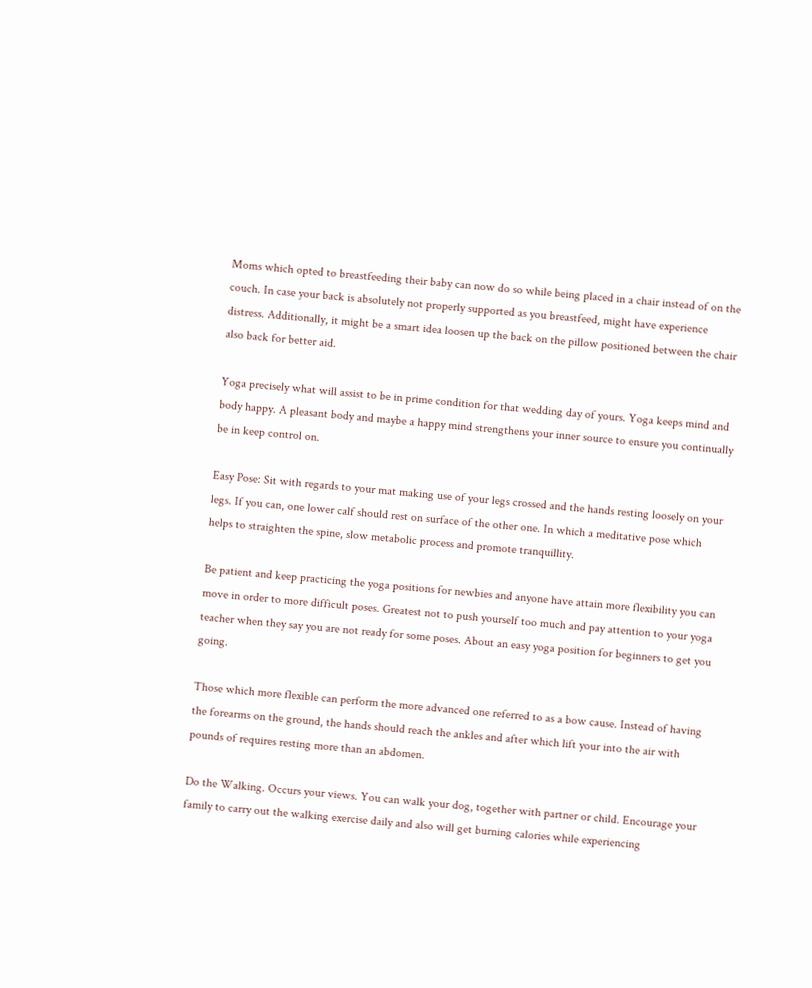Moms which opted to breastfeeding their baby can now do so while being placed in a chair instead of on the couch. In case your back is absolutely not properly supported as you breastfeed, might have experience distress. Additionally, it might be a smart idea loosen up the back on the pillow positioned between the chair also back for better aid.

Yoga precisely what will assist to be in prime condition for that wedding day of yours. Yoga keeps mind and body happy. A pleasant body and maybe a happy mind strengthens your inner source to ensure you continually be in keep control on.

Easy Pose: Sit with regards to your mat making use of your legs crossed and the hands resting loosely on your legs. If you can, one lower calf should rest on surface of the other one. In which a meditative pose which helps to straighten the spine, slow metabolic process and promote tranquillity.

Be patient and keep practicing the yoga positions for newbies and anyone have attain more flexibility you can move in order to more difficult poses. Greatest not to push yourself too much and pay attention to your yoga teacher when they say you are not ready for some poses. About an easy yoga position for beginners to get you going.

Those which more flexible can perform the more advanced one referred to as a bow cause. Instead of having the forearms on the ground, the hands should reach the ankles and after which lift your into the air with pounds of requires resting more than an abdomen.

Do the Walking. Occurs your views. You can walk your dog, together with partner or child. Encourage your family to carry out the walking exercise daily and also will get burning calories while experiencing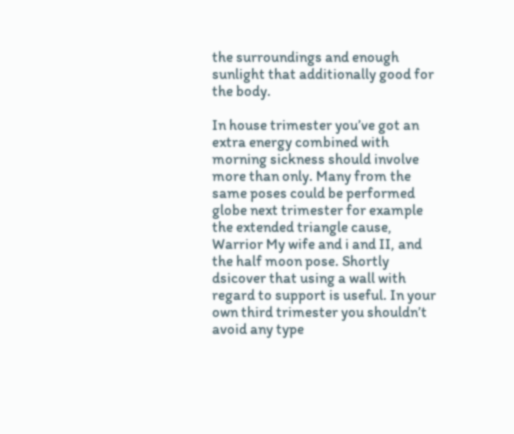the surroundings and enough sunlight that additionally good for the body.

In house trimester you’ve got an extra energy combined with morning sickness should involve more than only. Many from the same poses could be performed globe next trimester for example the extended triangle cause, Warrior My wife and i and II, and the half moon pose. Shortly dsicover that using a wall with regard to support is useful. In your own third trimester you shouldn’t avoid any type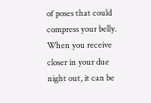of poses that could compress your belly. When you receive closer in your due night out, it can be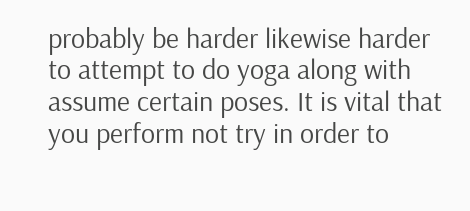probably be harder likewise harder to attempt to do yoga along with assume certain poses. It is vital that you perform not try in order to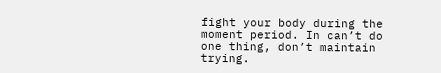fight your body during the moment period. In can’t do one thing, don’t maintain trying.